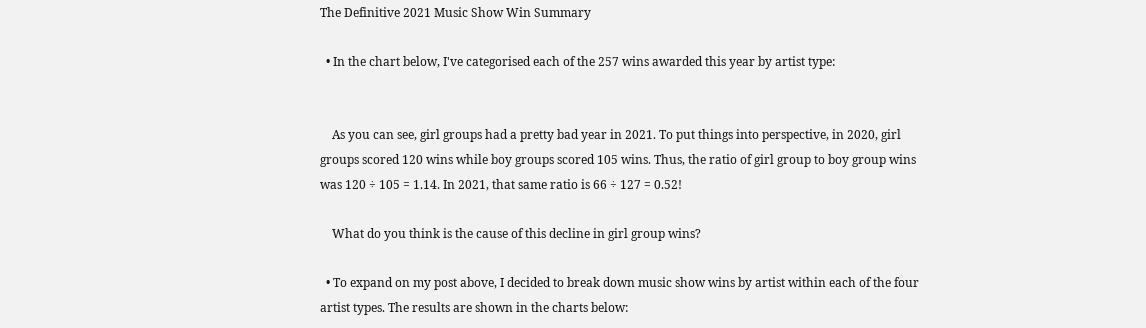The Definitive 2021 Music Show Win Summary

  • In the chart below, I've categorised each of the 257 wins awarded this year by artist type:


    As you can see, girl groups had a pretty bad year in 2021. To put things into perspective, in 2020, girl groups scored 120 wins while boy groups scored 105 wins. Thus, the ratio of girl group to boy group wins was 120 ÷ 105 = 1.14. In 2021, that same ratio is 66 ÷ 127 = 0.52!

    What do you think is the cause of this decline in girl group wins?

  • To expand on my post above, I decided to break down music show wins by artist within each of the four artist types. The results are shown in the charts below: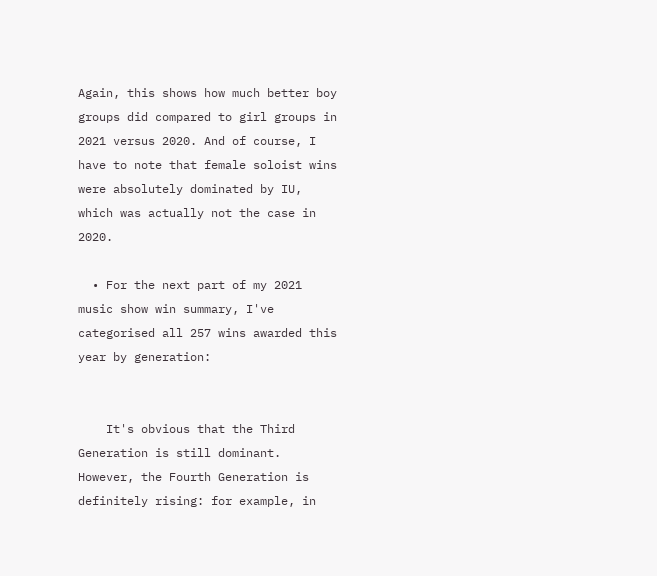Again, this shows how much better boy groups did compared to girl groups in 2021 versus 2020. And of course, I have to note that female soloist wins were absolutely dominated by IU, which was actually not the case in 2020.

  • For the next part of my 2021 music show win summary, I've categorised all 257 wins awarded this year by generation:


    It's obvious that the Third Generation is still dominant. However, the Fourth Generation is definitely rising: for example, in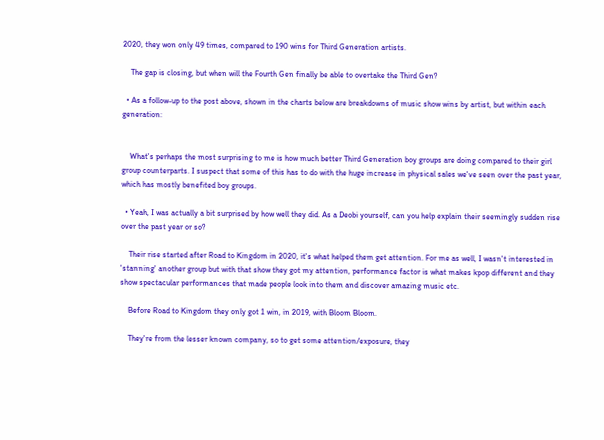2020, they won only 49 times, compared to 190 wins for Third Generation artists.

    The gap is closing, but when will the Fourth Gen finally be able to overtake the Third Gen?

  • As a follow-up to the post above, shown in the charts below are breakdowns of music show wins by artist, but within each generation:


    What's perhaps the most surprising to me is how much better Third Generation boy groups are doing compared to their girl group counterparts. I suspect that some of this has to do with the huge increase in physical sales we've seen over the past year, which has mostly benefited boy groups.

  • Yeah, I was actually a bit surprised by how well they did. As a Deobi yourself, can you help explain their seemingly sudden rise over the past year or so?

    Their rise started after Road to Kingdom in 2020, it's what helped them get attention. For me as well, I wasn't interested in 'stanning' another group but with that show they got my attention, performance factor is what makes kpop different and they show spectacular performances that made people look into them and discover amazing music etc.

    Before Road to Kingdom they only got 1 win, in 2019, with Bloom Bloom.

    They're from the lesser known company, so to get some attention/exposure, they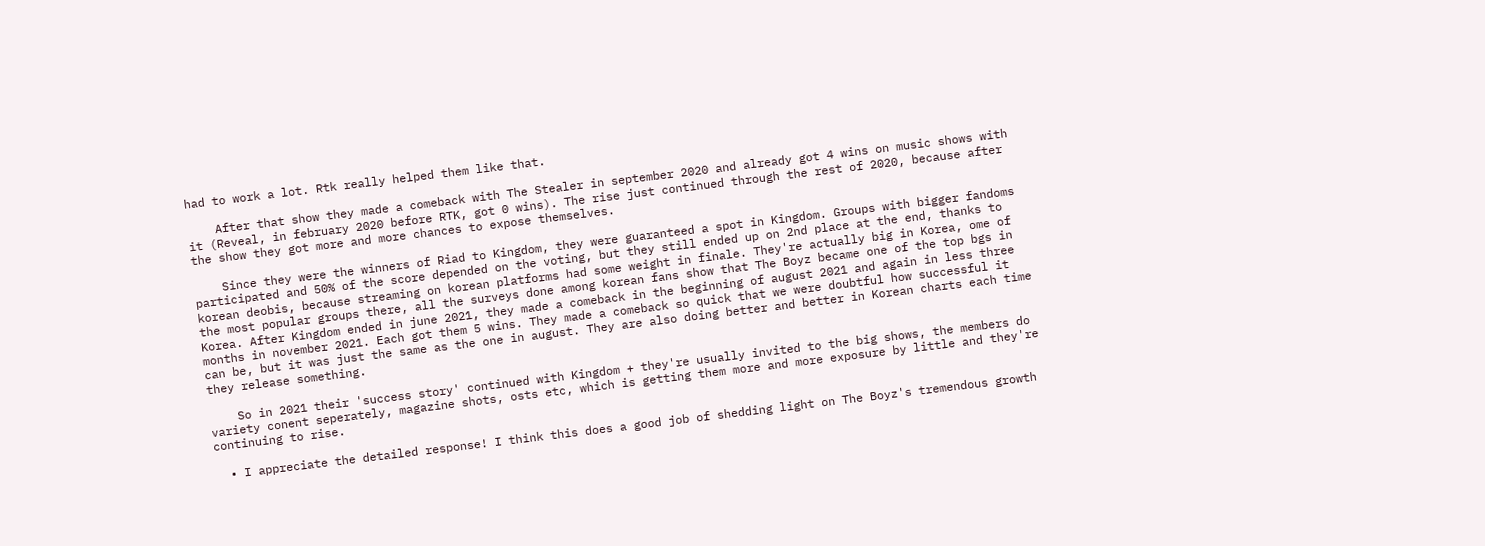had to work a lot. Rtk really helped them like that.

    After that show they made a comeback with The Stealer in september 2020 and already got 4 wins on music shows with it (Reveal, in february 2020 before RTK, got 0 wins). The rise just continued through the rest of 2020, because after the show they got more and more chances to expose themselves.

    Since they were the winners of Riad to Kingdom, they were guaranteed a spot in Kingdom. Groups with bigger fandoms participated and 50% of the score depended on the voting, but they still ended up on 2nd place at the end, thanks to korean deobis, because streaming on korean platforms had some weight in finale. They're actually big in Korea, ome of the most popular groups there, all the surveys done among korean fans show that The Boyz became one of the top bgs in Korea. After Kingdom ended in june 2021, they made a comeback in the beginning of august 2021 and again in less three months in november 2021. Each got them 5 wins. They made a comeback so quick that we were doubtful how successful it can be, but it was just the same as the one in august. They are also doing better and better in Korean charts each time they release something.

    So in 2021 their 'success story' continued with Kingdom + they're usually invited to the big shows, the members do variety conent seperately, magazine shots, osts etc, which is getting them more and more exposure by little and they're continuing to rise.

  • I appreciate the detailed response! I think this does a good job of shedding light on The Boyz's tremendous growth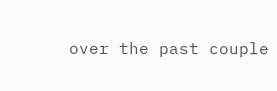over the past couple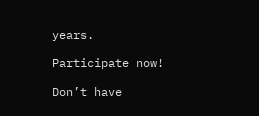years.

Participate now!

Don’t have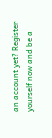an account yet? Register yourself now and be a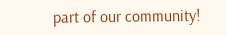part of our community!